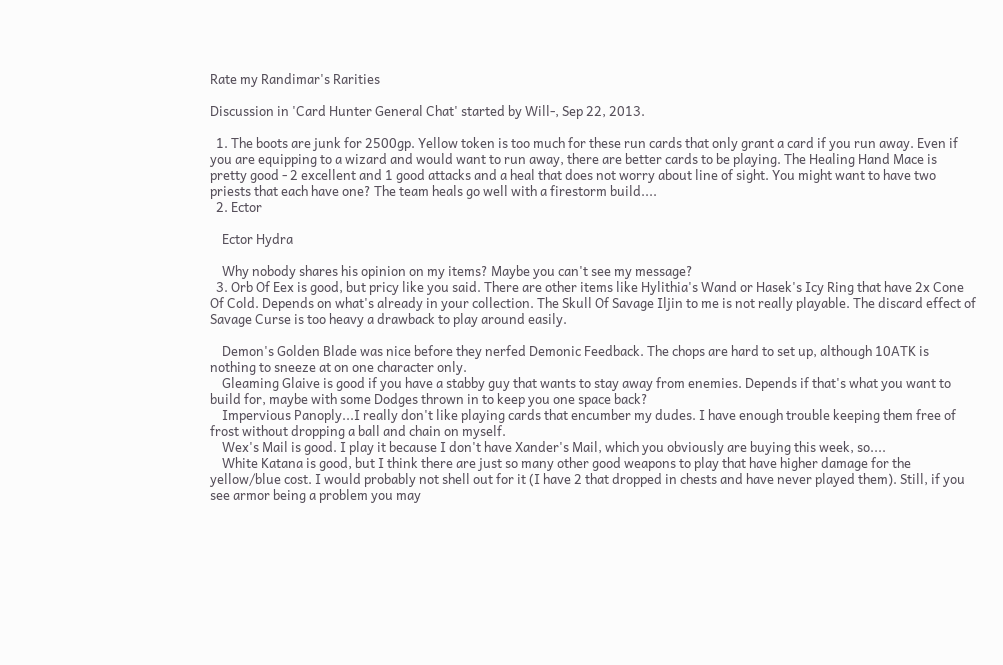Rate my Randimar's Rarities

Discussion in 'Card Hunter General Chat' started by Will-, Sep 22, 2013.

  1. The boots are junk for 2500gp. Yellow token is too much for these run cards that only grant a card if you run away. Even if you are equipping to a wizard and would want to run away, there are better cards to be playing. The Healing Hand Mace is pretty good - 2 excellent and 1 good attacks and a heal that does not worry about line of sight. You might want to have two priests that each have one? The team heals go well with a firestorm build....
  2. Ector

    Ector Hydra

    Why nobody shares his opinion on my items? Maybe you can't see my message?
  3. Orb Of Eex is good, but pricy like you said. There are other items like Hylithia's Wand or Hasek's Icy Ring that have 2x Cone Of Cold. Depends on what's already in your collection. The Skull Of Savage Iljin to me is not really playable. The discard effect of Savage Curse is too heavy a drawback to play around easily.

    Demon's Golden Blade was nice before they nerfed Demonic Feedback. The chops are hard to set up, although 10ATK is nothing to sneeze at on one character only.
    Gleaming Glaive is good if you have a stabby guy that wants to stay away from enemies. Depends if that's what you want to build for, maybe with some Dodges thrown in to keep you one space back?
    Impervious Panoply...I really don't like playing cards that encumber my dudes. I have enough trouble keeping them free of frost without dropping a ball and chain on myself.
    Wex's Mail is good. I play it because I don't have Xander's Mail, which you obviously are buying this week, so....
    White Katana is good, but I think there are just so many other good weapons to play that have higher damage for the yellow/blue cost. I would probably not shell out for it (I have 2 that dropped in chests and have never played them). Still, if you see armor being a problem you may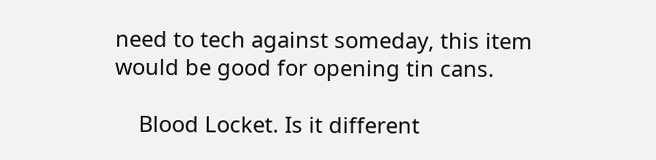need to tech against someday, this item would be good for opening tin cans.

    Blood Locket. Is it different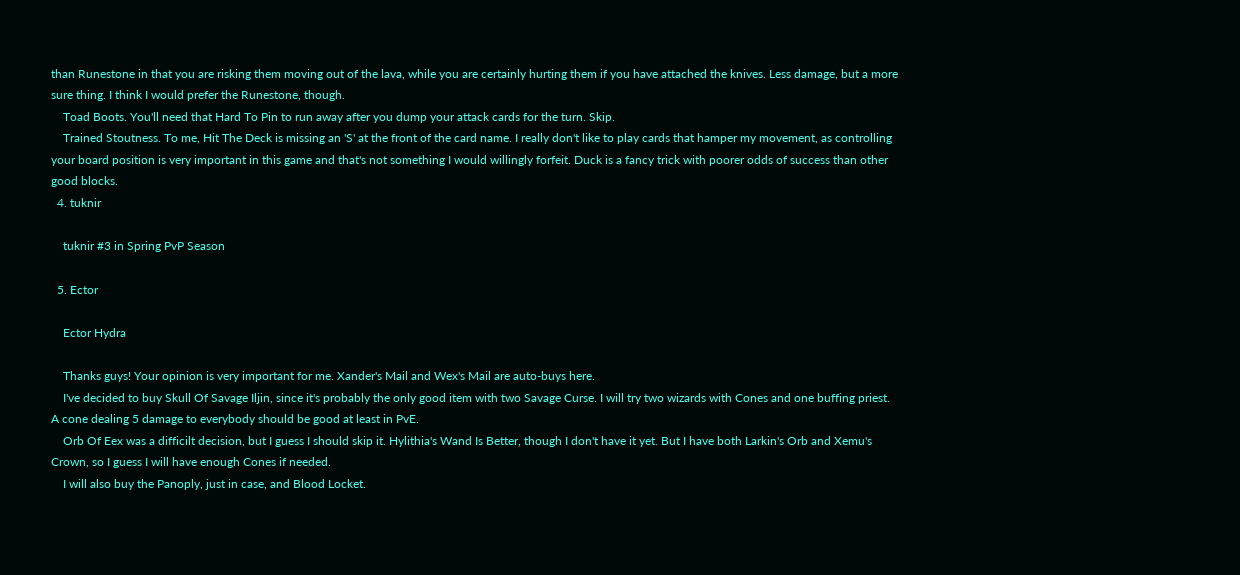than Runestone in that you are risking them moving out of the lava, while you are certainly hurting them if you have attached the knives. Less damage, but a more sure thing. I think I would prefer the Runestone, though.
    Toad Boots. You'll need that Hard To Pin to run away after you dump your attack cards for the turn. Skip.
    Trained Stoutness. To me, Hit The Deck is missing an 'S' at the front of the card name. I really don't like to play cards that hamper my movement, as controlling your board position is very important in this game and that's not something I would willingly forfeit. Duck is a fancy trick with poorer odds of success than other good blocks.
  4. tuknir

    tuknir #3 in Spring PvP Season

  5. Ector

    Ector Hydra

    Thanks guys! Your opinion is very important for me. Xander's Mail and Wex's Mail are auto-buys here.
    I've decided to buy Skull Of Savage Iljin, since it's probably the only good item with two Savage Curse. I will try two wizards with Cones and one buffing priest. A cone dealing 5 damage to everybody should be good at least in PvE.
    Orb Of Eex was a difficilt decision, but I guess I should skip it. Hylithia's Wand Is Better, though I don't have it yet. But I have both Larkin's Orb and Xemu's Crown, so I guess I will have enough Cones if needed.
    I will also buy the Panoply, just in case, and Blood Locket.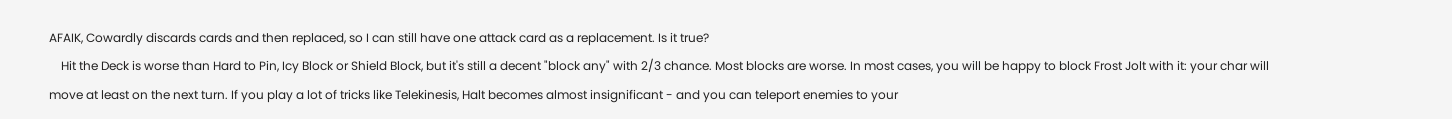AFAIK, Cowardly discards cards and then replaced, so I can still have one attack card as a replacement. Is it true?
    Hit the Deck is worse than Hard to Pin, Icy Block or Shield Block, but it's still a decent "block any" with 2/3 chance. Most blocks are worse. In most cases, you will be happy to block Frost Jolt with it: your char will move at least on the next turn. If you play a lot of tricks like Telekinesis, Halt becomes almost insignificant - and you can teleport enemies to your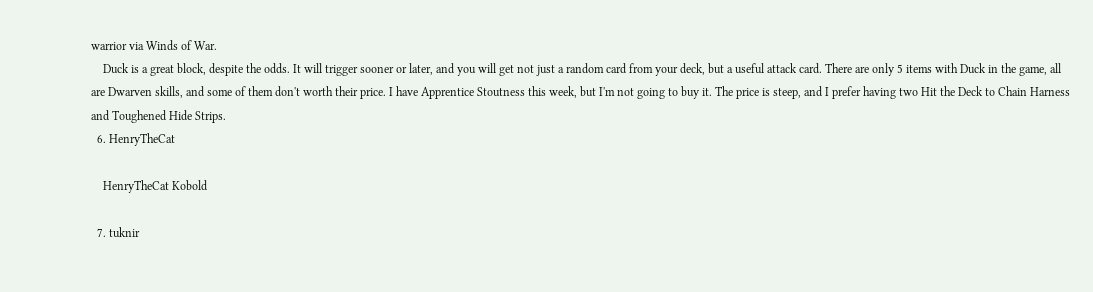warrior via Winds of War.
    Duck is a great block, despite the odds. It will trigger sooner or later, and you will get not just a random card from your deck, but a useful attack card. There are only 5 items with Duck in the game, all are Dwarven skills, and some of them don't worth their price. I have Apprentice Stoutness this week, but I'm not going to buy it. The price is steep, and I prefer having two Hit the Deck to Chain Harness and Toughened Hide Strips.
  6. HenryTheCat

    HenryTheCat Kobold

  7. tuknir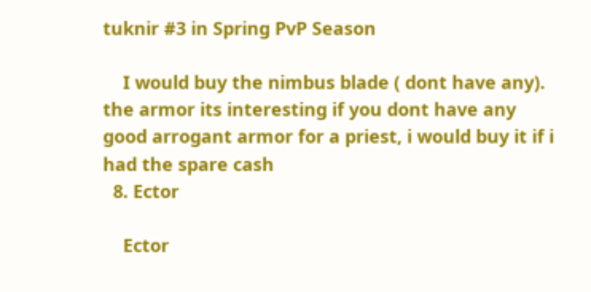tuknir #3 in Spring PvP Season

    I would buy the nimbus blade ( dont have any). the armor its interesting if you dont have any good arrogant armor for a priest, i would buy it if i had the spare cash
  8. Ector

    Ector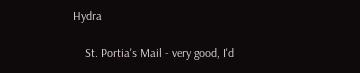Hydra

    St. Portia's Mail - very good, I'd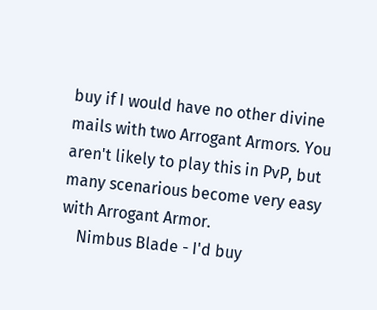buy if I would have no other divine mails with two Arrogant Armors. You aren't likely to play this in PvP, but many scenarious become very easy with Arrogant Armor.
    Nimbus Blade - I'd buy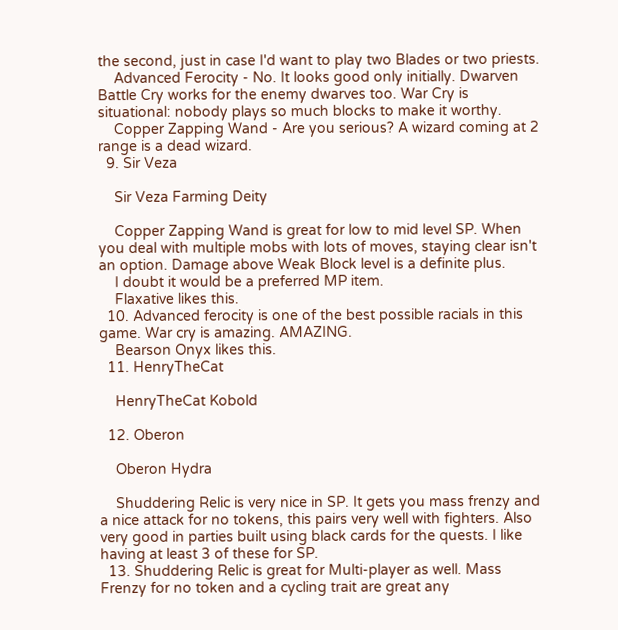the second, just in case I'd want to play two Blades or two priests.
    Advanced Ferocity - No. It looks good only initially. Dwarven Battle Cry works for the enemy dwarves too. War Cry is situational: nobody plays so much blocks to make it worthy.
    Copper Zapping Wand - Are you serious? A wizard coming at 2 range is a dead wizard.
  9. Sir Veza

    Sir Veza Farming Deity

    Copper Zapping Wand is great for low to mid level SP. When you deal with multiple mobs with lots of moves, staying clear isn't an option. Damage above Weak Block level is a definite plus.
    I doubt it would be a preferred MP item.
    Flaxative likes this.
  10. Advanced ferocity is one of the best possible racials in this game. War cry is amazing. AMAZING.
    Bearson Onyx likes this.
  11. HenryTheCat

    HenryTheCat Kobold

  12. Oberon

    Oberon Hydra

    Shuddering Relic is very nice in SP. It gets you mass frenzy and a nice attack for no tokens, this pairs very well with fighters. Also very good in parties built using black cards for the quests. I like having at least 3 of these for SP.
  13. Shuddering Relic is great for Multi-player as well. Mass Frenzy for no token and a cycling trait are great any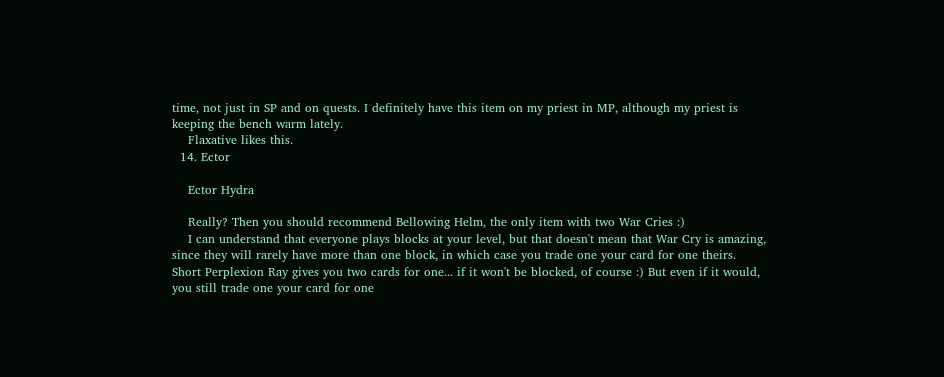time, not just in SP and on quests. I definitely have this item on my priest in MP, although my priest is keeping the bench warm lately.
    Flaxative likes this.
  14. Ector

    Ector Hydra

    Really? Then you should recommend Bellowing Helm, the only item with two War Cries :)
    I can understand that everyone plays blocks at your level, but that doesn't mean that War Cry is amazing, since they will rarely have more than one block, in which case you trade one your card for one theirs. Short Perplexion Ray gives you two cards for one... if it won't be blocked, of course :) But even if it would, you still trade one your card for one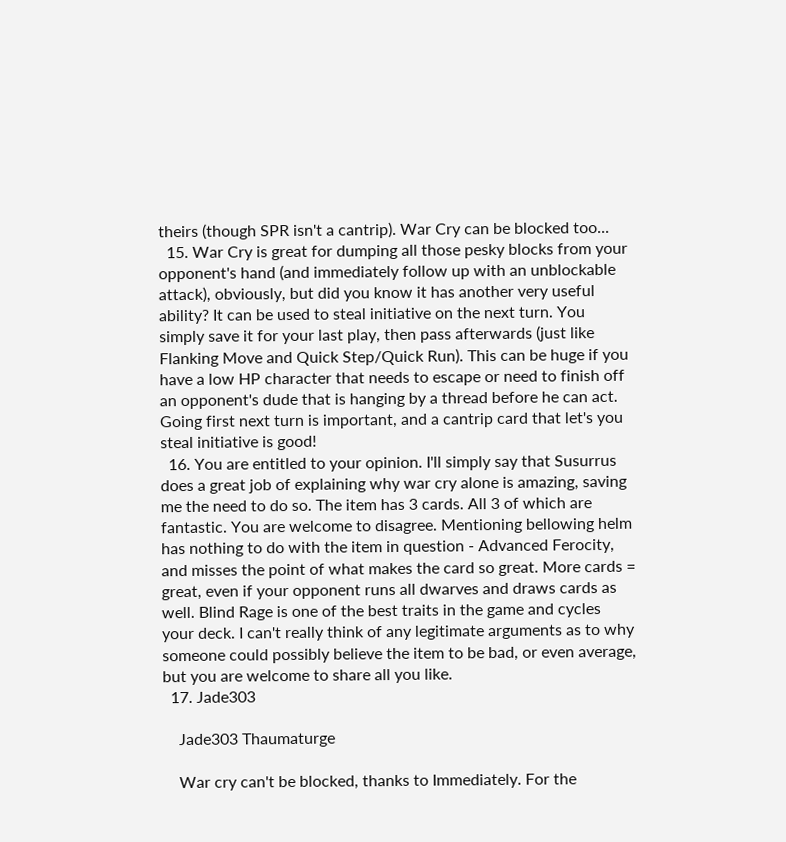theirs (though SPR isn't a cantrip). War Cry can be blocked too...
  15. War Cry is great for dumping all those pesky blocks from your opponent's hand (and immediately follow up with an unblockable attack), obviously, but did you know it has another very useful ability? It can be used to steal initiative on the next turn. You simply save it for your last play, then pass afterwards (just like Flanking Move and Quick Step/Quick Run). This can be huge if you have a low HP character that needs to escape or need to finish off an opponent's dude that is hanging by a thread before he can act. Going first next turn is important, and a cantrip card that let's you steal initiative is good!
  16. You are entitled to your opinion. I'll simply say that Susurrus does a great job of explaining why war cry alone is amazing, saving me the need to do so. The item has 3 cards. All 3 of which are fantastic. You are welcome to disagree. Mentioning bellowing helm has nothing to do with the item in question - Advanced Ferocity, and misses the point of what makes the card so great. More cards = great, even if your opponent runs all dwarves and draws cards as well. Blind Rage is one of the best traits in the game and cycles your deck. I can't really think of any legitimate arguments as to why someone could possibly believe the item to be bad, or even average, but you are welcome to share all you like.
  17. Jade303

    Jade303 Thaumaturge

    War cry can't be blocked, thanks to Immediately. For the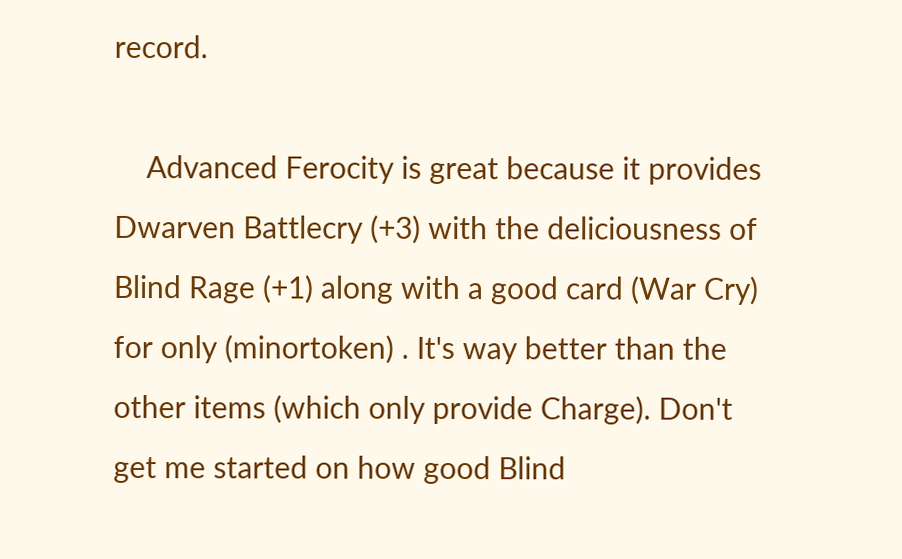record.

    Advanced Ferocity is great because it provides Dwarven Battlecry (+3) with the deliciousness of Blind Rage (+1) along with a good card (War Cry) for only (minortoken) . It's way better than the other items (which only provide Charge). Don't get me started on how good Blind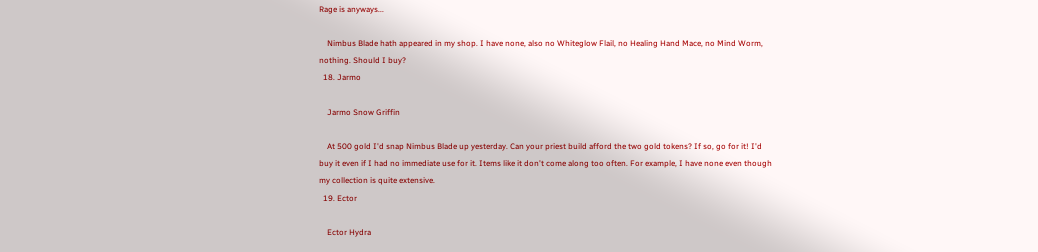Rage is anyways...

    Nimbus Blade hath appeared in my shop. I have none, also no Whiteglow Flail, no Healing Hand Mace, no Mind Worm, nothing. Should I buy?
  18. Jarmo

    Jarmo Snow Griffin

    At 500 gold I'd snap Nimbus Blade up yesterday. Can your priest build afford the two gold tokens? If so, go for it! I'd buy it even if I had no immediate use for it. Items like it don't come along too often. For example, I have none even though my collection is quite extensive.
  19. Ector

    Ector Hydra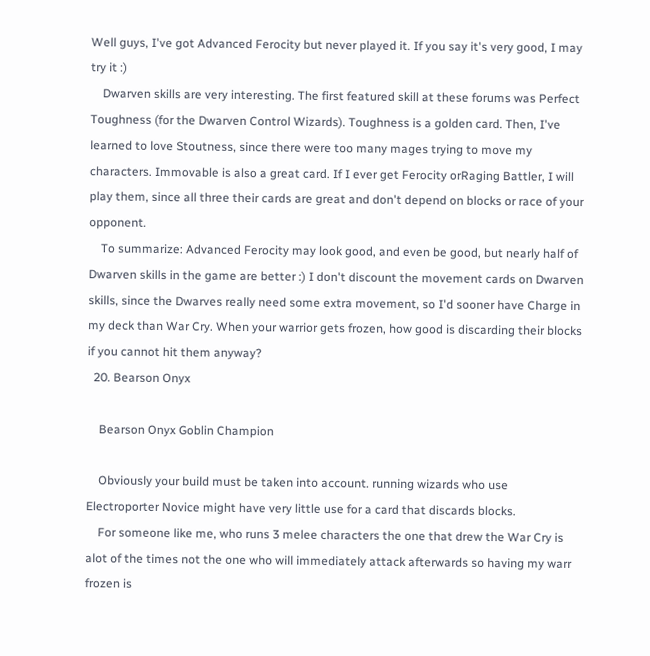Well guys, I've got Advanced Ferocity but never played it. If you say it's very good, I may try it :)
    Dwarven skills are very interesting. The first featured skill at these forums was Perfect Toughness (for the Dwarven Control Wizards). Toughness is a golden card. Then, I've learned to love Stoutness, since there were too many mages trying to move my characters. Immovable is also a great card. If I ever get Ferocity orRaging Battler, I will play them, since all three their cards are great and don't depend on blocks or race of your opponent.
    To summarize: Advanced Ferocity may look good, and even be good, but nearly half of Dwarven skills in the game are better :) I don't discount the movement cards on Dwarven skills, since the Dwarves really need some extra movement, so I'd sooner have Charge in my deck than War Cry. When your warrior gets frozen, how good is discarding their blocks if you cannot hit them anyway?
  20. Bearson Onyx

    Bearson Onyx Goblin Champion

    Obviously your build must be taken into account. running wizards who use Electroporter Novice might have very little use for a card that discards blocks.
    For someone like me, who runs 3 melee characters the one that drew the War Cry is alot of the times not the one who will immediately attack afterwards so having my warr frozen is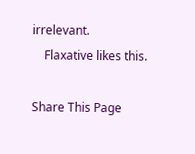irrelevant.
    Flaxative likes this.

Share This Page